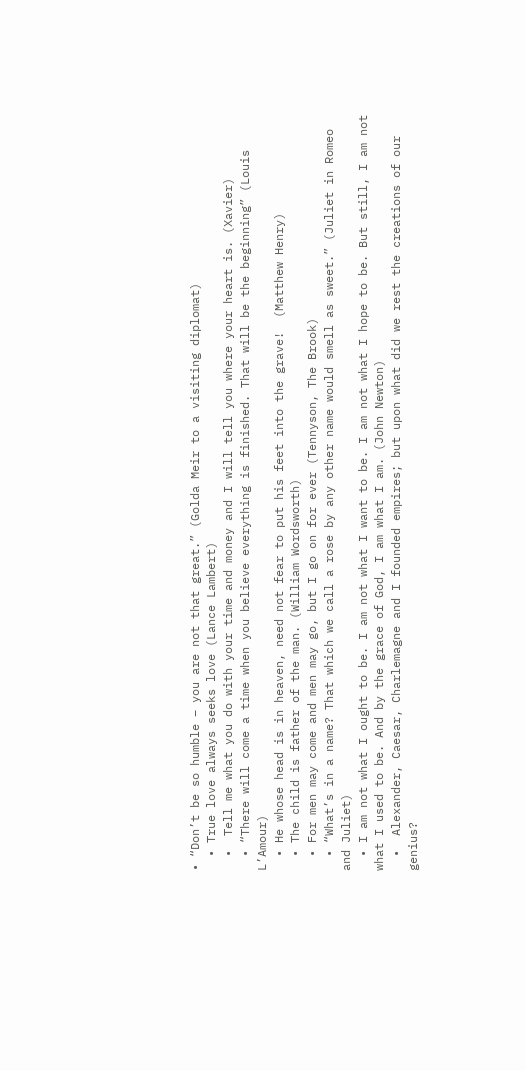• “Don’t be so humble – you are not that great.” (Golda Meir to a visiting diplomat)
  • True love always seeks love (Lance Lambert)
  •  Tell me what you do with your time and money and I will tell you where your heart is. (Xavier)
  • “There will come a time when you believe everything is finished. That will be the beginning” (Louis L’Amour)
  • He whose head is in heaven, need not fear to put his feet into the grave!  (Matthew Henry)
  • The child is father of the man. (William Wordsworth)
  • For men may come and men may go, but I go on for ever (Tennyson, The Brook)
  • “What’s in a name? That which we call a rose by any other name would smell as sweet.” (Juliet in Romeo and Juliet)
  • I am not what I ought to be. I am not what I want to be. I am not what I hope to be. But still, I am not what I used to be. And by the grace of God, I am what I am. (John Newton)
  •  Alexander, Caesar, Charlemagne and I founded empires; but upon what did we rest the creations of our genius?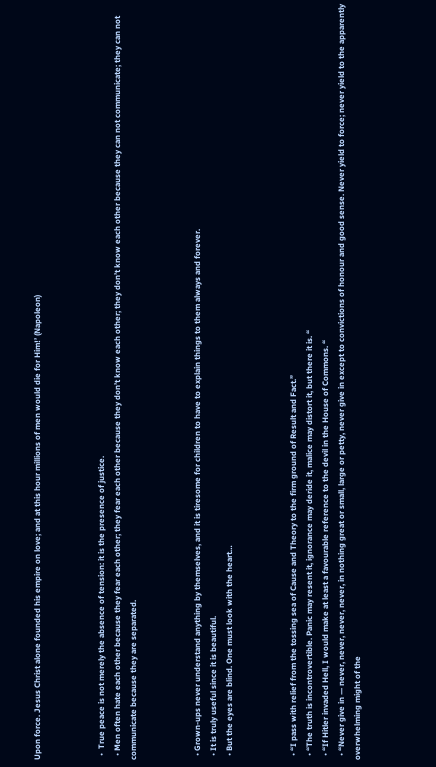Upon force. Jesus Christ alone founded his empire on love; and at this hour millions of men would die for Him!’ (Napoleon)



  •  True peace is not merely the absence of tension: it is the presence of justice.
  • Men often hate each other because they fear each other; they fear each other because they don’t know each other; they don’t know each other because they can not communicate; they can not communicate because they are separated.



  • Grown-ups never understand anything by themselves, and it is tiresome for children to have to explain things to them always and forever.
  • It is truly useful since it is beautiful.
  • But the eyes are blind. One must look with the heart…



  • “I pass with relief from the tossing sea of Cause and Theory to the firm ground of Result and Fact.”
  • “The truth is incontrovertible. Panic may resent it, ignorance may deride it, malice may distort it, but there it is. “
  • “If Hitler invaded Hell, I would make at least a favourable reference to the devil in the House of Commons. “
  • “Never give in — never, never, never, never, in nothing great or small, large or petty, never give in except to convictions of honour and good sense. Never yield to force; never yield to the apparently overwhelming might of the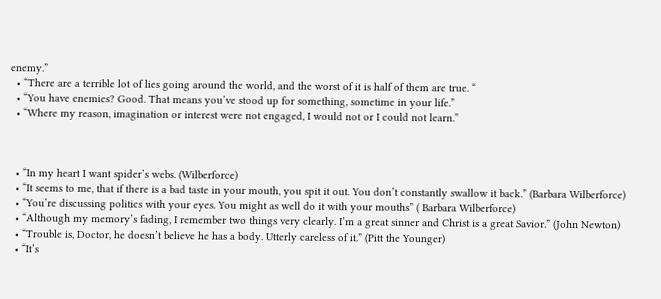enemy.”
  • “There are a terrible lot of lies going around the world, and the worst of it is half of them are true. “
  • “You have enemies? Good. That means you’ve stood up for something, sometime in your life.”
  • “Where my reason, imagination or interest were not engaged, I would not or I could not learn.”



  • “In my heart I want spider’s webs. (Wilberforce)
  • “It seems to me, that if there is a bad taste in your mouth, you spit it out. You don’t constantly swallow it back.” (Barbara Wilberforce)
  • “You’re discussing politics with your eyes. You might as well do it with your mouths” ( Barbara Wilberforce)
  • “Although my memory’s fading, I remember two things very clearly. I’m a great sinner and Christ is a great Savior.” (John Newton)
  • “Trouble is, Doctor, he doesn’t believe he has a body. Utterly careless of it.” (Pitt the Younger)
  • “It’s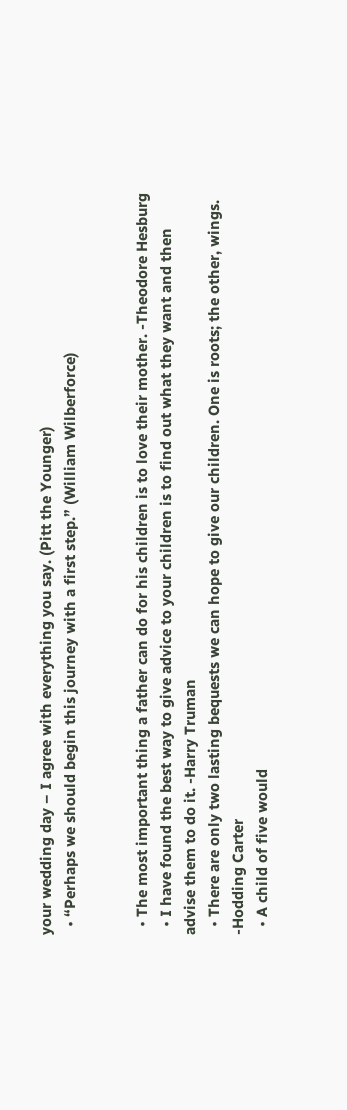your wedding day – I agree with everything you say. (Pitt the Younger)
  • “Perhaps we should begin this journey with a first step.” (William Wilberforce)


  • The most important thing a father can do for his children is to love their mother. -Theodore Hesburg
  • I have found the best way to give advice to your children is to find out what they want and then advise them to do it. -Harry Truman
  • There are only two lasting bequests we can hope to give our children. One is roots; the other, wings. -Hodding Carter
  • A child of five would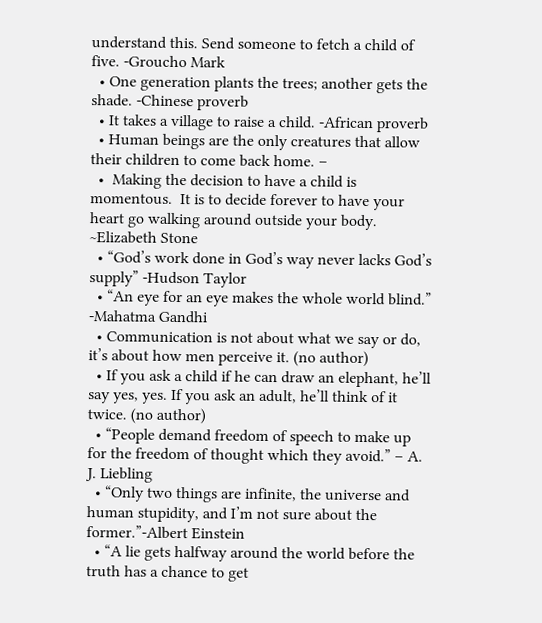understand this. Send someone to fetch a child of five. -Groucho Mark
  • One generation plants the trees; another gets the shade. -Chinese proverb
  • It takes a village to raise a child. -African proverb
  • Human beings are the only creatures that allow their children to come back home. –
  •  Making the decision to have a child is momentous.  It is to decide forever to have your heart go walking around outside your body.  ~Elizabeth Stone
  • “God’s work done in God’s way never lacks God’s supply” -Hudson Taylor
  • “An eye for an eye makes the whole world blind.” -Mahatma Gandhi
  • Communication is not about what we say or do, it’s about how men perceive it. (no author)
  • If you ask a child if he can draw an elephant, he’ll say yes, yes. If you ask an adult, he’ll think of it twice. (no author)
  • “People demand freedom of speech to make up for the freedom of thought which they avoid.” – A. J. Liebling
  • “Only two things are infinite, the universe and human stupidity, and I’m not sure about the former.”-Albert Einstein
  • “A lie gets halfway around the world before the truth has a chance to get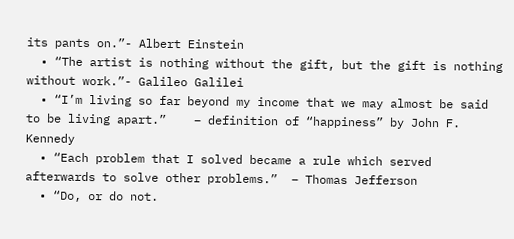its pants on.”- Albert Einstein
  • “The artist is nothing without the gift, but the gift is nothing without work.”- Galileo Galilei
  • “I’m living so far beyond my income that we may almost be said to be living apart.”    – definition of “happiness” by John F. Kennedy
  • “Each problem that I solved became a rule which served afterwards to solve other problems.”  – Thomas Jefferson
  • “Do, or do not.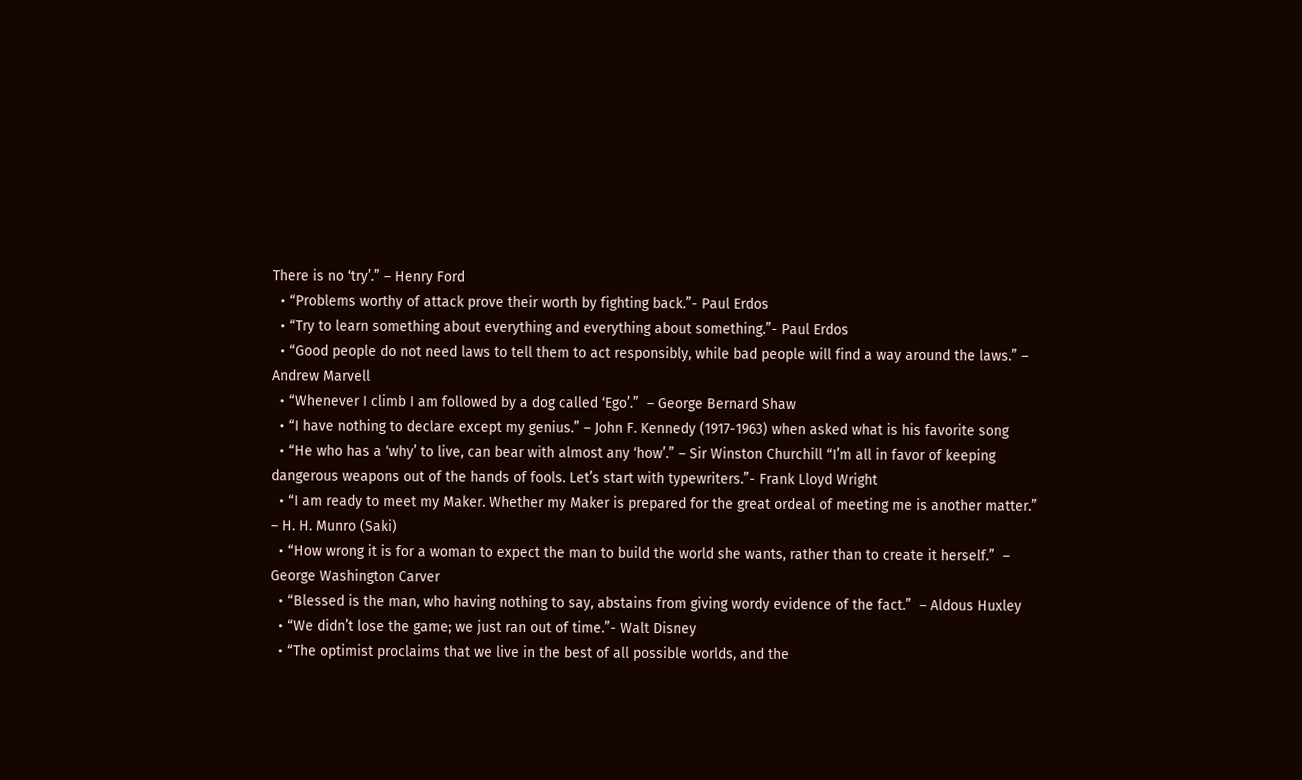There is no ‘try’.” – Henry Ford
  • “Problems worthy of attack prove their worth by fighting back.”- Paul Erdos
  • “Try to learn something about everything and everything about something.”- Paul Erdos
  • “Good people do not need laws to tell them to act responsibly, while bad people will find a way around the laws.” – Andrew Marvell
  • “Whenever I climb I am followed by a dog called ‘Ego’.”  – George Bernard Shaw
  • “I have nothing to declare except my genius.” – John F. Kennedy (1917-1963) when asked what is his favorite song
  • “He who has a ‘why’ to live, can bear with almost any ‘how’.” – Sir Winston Churchill “I’m all in favor of keeping dangerous weapons out of the hands of fools. Let’s start with typewriters.”- Frank Lloyd Wright
  • “I am ready to meet my Maker. Whether my Maker is prepared for the great ordeal of meeting me is another matter.”  – H. H. Munro (Saki)
  • “How wrong it is for a woman to expect the man to build the world she wants, rather than to create it herself.”  – George Washington Carver
  • “Blessed is the man, who having nothing to say, abstains from giving wordy evidence of the fact.”  – Aldous Huxley
  • “We didn’t lose the game; we just ran out of time.”- Walt Disney
  • “The optimist proclaims that we live in the best of all possible worlds, and the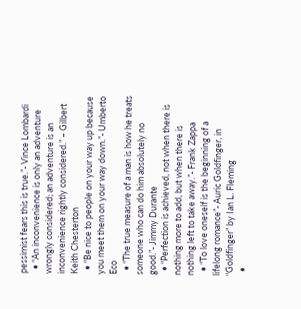pessimist fears this is true.”- Vince Lombardi
  • “An inconvenience is only an adventure wrongly considered; an adventure is an inconvenience rightly considered.” – Gilbert Keith Chesterton
  • “Be nice to people on your way up because you meet them on your way down.”- Umberto Eco
  • “The true measure of a man is how he treats someone who can do him absolutely no good.”- Jimmy Durante
  • “Perfection is achieved, not when there is nothing more to add, but when there is nothing left to take away.”- Frank Zappa
  • “To love oneself is the beginning of a lifelong romance”- Auric Goldfinger, in “Goldfinger” by Ian L. Fleming
  •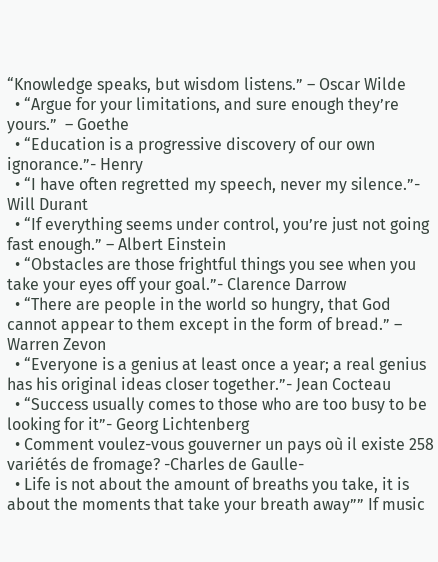“Knowledge speaks, but wisdom listens.” – Oscar Wilde
  • “Argue for your limitations, and sure enough they’re yours.”  – Goethe
  • “Education is a progressive discovery of our own ignorance.”- Henry
  • “I have often regretted my speech, never my silence.”- Will Durant
  • “If everything seems under control, you’re just not going fast enough.” – Albert Einstein
  • “Obstacles are those frightful things you see when you take your eyes off your goal.”- Clarence Darrow
  • “There are people in the world so hungry, that God cannot appear to them except in the form of bread.” – Warren Zevon
  • “Everyone is a genius at least once a year; a real genius has his original ideas closer together.”- Jean Cocteau
  • “Success usually comes to those who are too busy to be looking for it”- Georg Lichtenberg
  • Comment voulez-vous gouverner un pays où il existe 258 variétés de fromage? -Charles de Gaulle-
  • Life is not about the amount of breaths you take, it is about the moments that take your breath away”” If music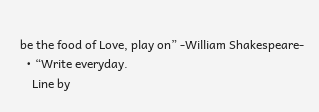be the food of Love, play on” -William Shakespeare-
  • “Write everyday.
    Line by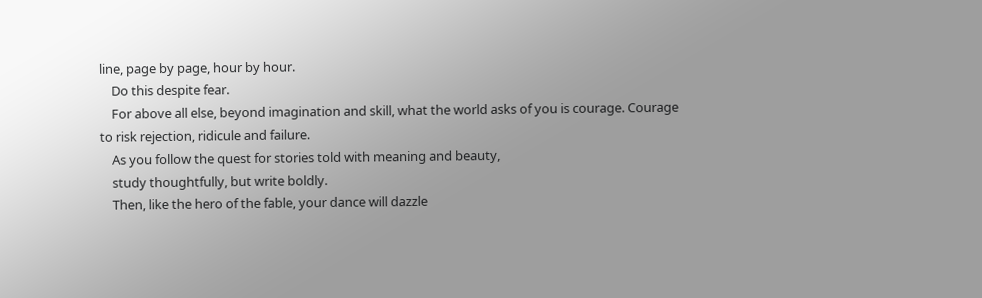line, page by page, hour by hour.
    Do this despite fear.
    For above all else, beyond imagination and skill, what the world asks of you is courage. Courage to risk rejection, ridicule and failure.
    As you follow the quest for stories told with meaning and beauty,
    study thoughtfully, but write boldly.
    Then, like the hero of the fable, your dance will dazzle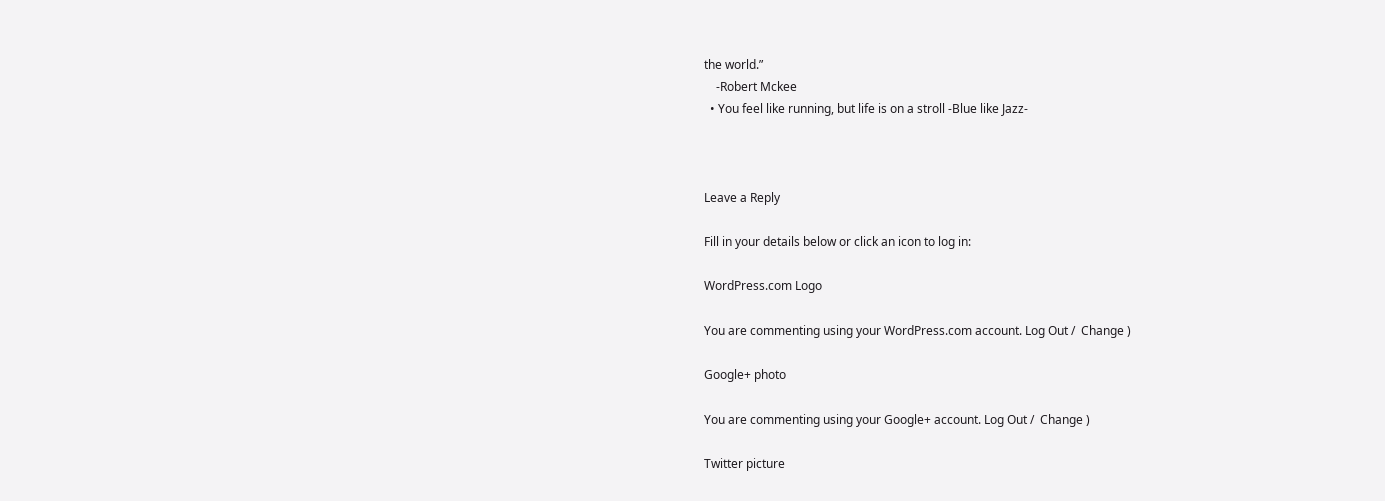the world.”
    -Robert Mckee
  • You feel like running, but life is on a stroll -Blue like Jazz-



Leave a Reply

Fill in your details below or click an icon to log in:

WordPress.com Logo

You are commenting using your WordPress.com account. Log Out /  Change )

Google+ photo

You are commenting using your Google+ account. Log Out /  Change )

Twitter picture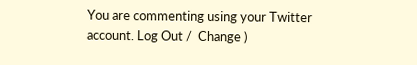You are commenting using your Twitter account. Log Out /  Change )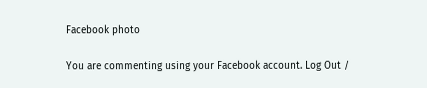Facebook photo

You are commenting using your Facebook account. Log Out /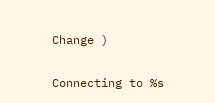Change )


Connecting to %s